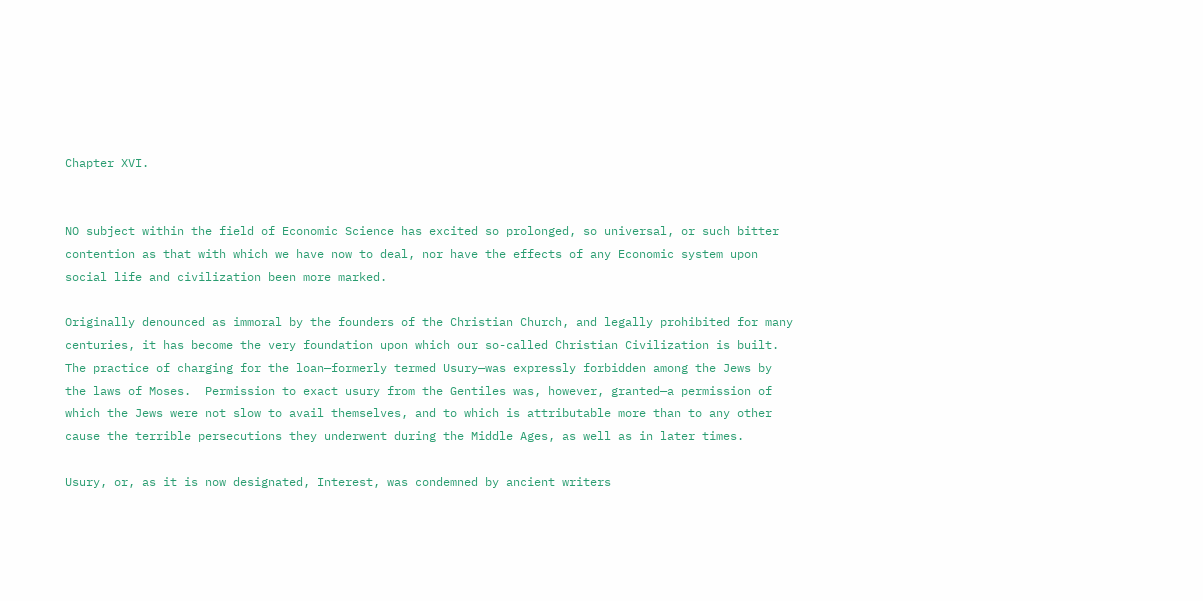Chapter XVI.


NO subject within the field of Economic Science has excited so prolonged, so universal, or such bitter contention as that with which we have now to deal, nor have the effects of any Economic system upon social life and civilization been more marked.

Originally denounced as immoral by the founders of the Christian Church, and legally prohibited for many centuries, it has become the very foundation upon which our so-called Christian Civilization is built.  The practice of charging for the loan—formerly termed Usury—was expressly forbidden among the Jews by the laws of Moses.  Permission to exact usury from the Gentiles was, however, granted—a permission of which the Jews were not slow to avail themselves, and to which is attributable more than to any other cause the terrible persecutions they underwent during the Middle Ages, as well as in later times.

Usury, or, as it is now designated, Interest, was condemned by ancient writers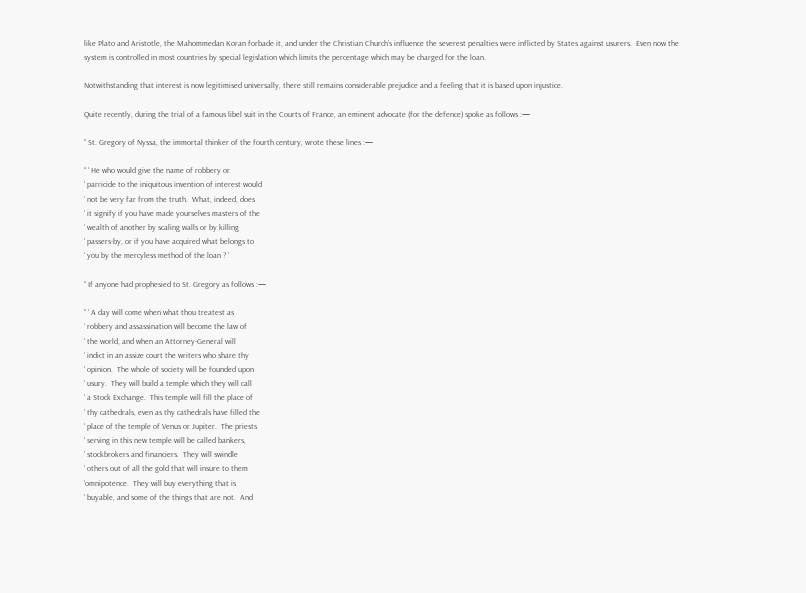like Plato and Aristotle, the Mahommedan Koran forbade it, and under the Christian Church’s influence the severest penalties were inflicted by States against usurers.  Even now the system is controlled in most countries by special legislation which limits the percentage which may be charged for the loan.

Notwithstanding that interest is now legitimised universally, there still remains considerable prejudice and a feeling that it is based upon injustice.

Quite recently, during the trial of a famous libel suit in the Courts of France, an eminent advocate (for the defence) spoke as follows :—

“ St. Gregory of Nyssa, the immortal thinker of the fourth century, wrote these lines :—

“ ‘ He who would give the name of robbery or
‘ parricide to the iniquitous invention of interest would
‘ not be very far from the truth.  What, indeed, does
‘ it signify if you have made yourselves masters of the
‘ wealth of another by scaling walls or by killing
‘ passers-by, or if you have acquired what belongs to
‘ you by the mercyless method of the loan ? ’

“ If anyone had prophesied to St. Gregory as follows :—

“ ‘ A day will come when what thou treatest as
‘ robbery and assassination will become the law of
‘ the world, and when an Attorney-General will
‘ indict in an assize court the writers who share thy
‘ opinion.  The whole of society will be founded upon
‘ usury.  They will build a temple which they will call
‘ a Stock Exchange.  This temple will fill the place of
‘ thy cathedrals, even as thy cathedrals have filled the
‘ place of the temple of Venus or Jupiter.  The priests
‘ serving in this new temple will be called bankers,
‘ stockbrokers and financiers.  They will swindle
‘ others out of all the gold that will insure to them
‘omnipotence.  They will buy everything that is
‘ buyable, and some of the things that are not.  And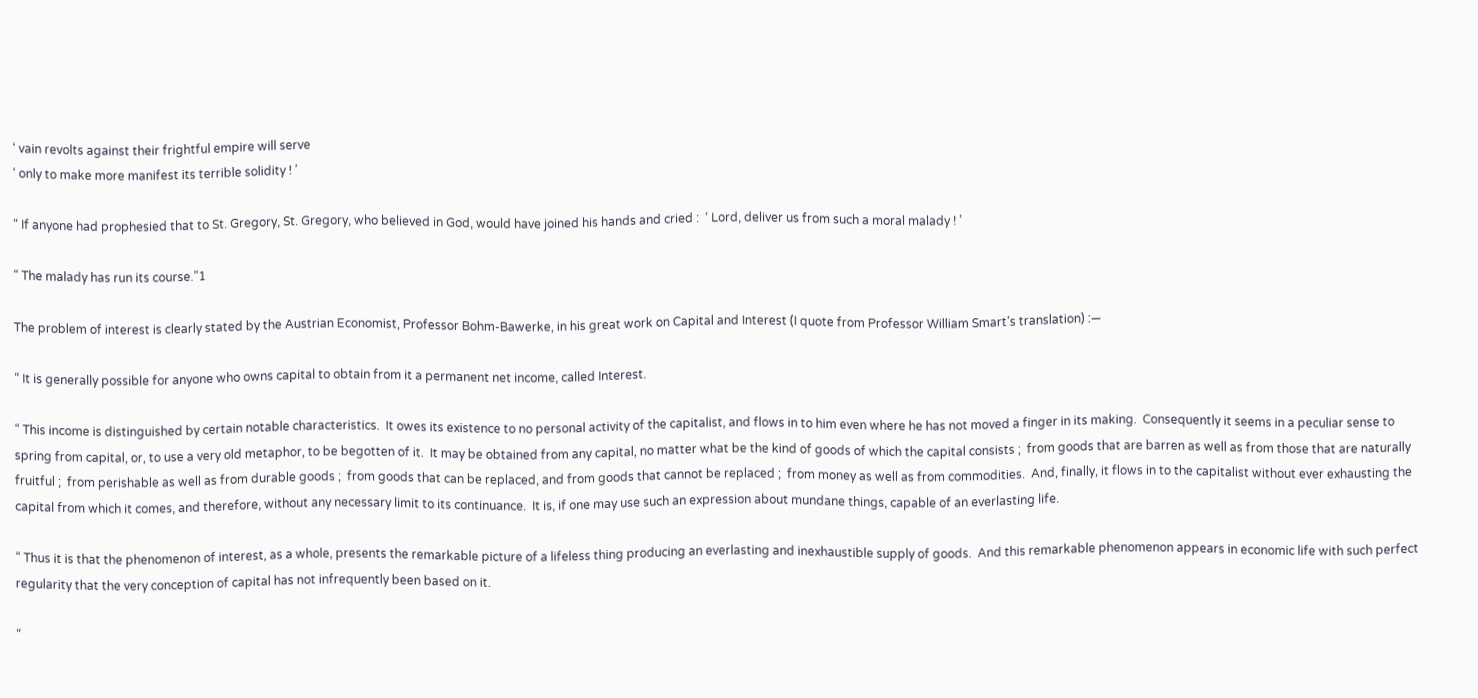‘ vain revolts against their frightful empire will serve
‘ only to make more manifest its terrible solidity ! ’

“ If anyone had prophesied that to St. Gregory, St. Gregory, who believed in God, would have joined his hands and cried :  ‘ Lord, deliver us from such a moral malady ! ’

“ The malady has run its course.”1

The problem of interest is clearly stated by the Austrian Economist, Professor Bohm-Bawerke, in his great work on Capital and Interest (I quote from Professor William Smart’s translation) :—

“ It is generally possible for anyone who owns capital to obtain from it a permanent net income, called Interest.

“ This income is distinguished by certain notable characteristics.  It owes its existence to no personal activity of the capitalist, and flows in to him even where he has not moved a finger in its making.  Consequently it seems in a peculiar sense to spring from capital, or, to use a very old metaphor, to be begotten of it.  It may be obtained from any capital, no matter what be the kind of goods of which the capital consists ;  from goods that are barren as well as from those that are naturally fruitful ;  from perishable as well as from durable goods ;  from goods that can be replaced, and from goods that cannot be replaced ;  from money as well as from commodities.  And, finally, it flows in to the capitalist without ever exhausting the capital from which it comes, and therefore, without any necessary limit to its continuance.  It is, if one may use such an expression about mundane things, capable of an everlasting life.

“ Thus it is that the phenomenon of interest, as a whole, presents the remarkable picture of a lifeless thing producing an everlasting and inexhaustible supply of goods.  And this remarkable phenomenon appears in economic life with such perfect regularity that the very conception of capital has not infrequently been based on it.

“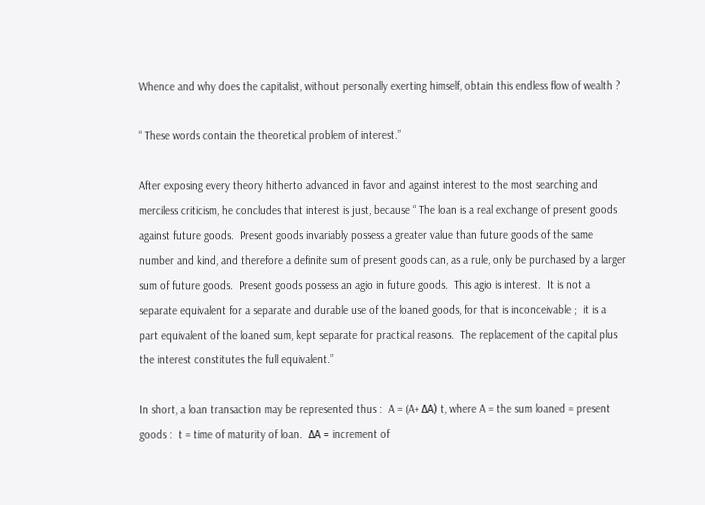Whence and why does the capitalist, without personally exerting himself, obtain this endless flow of wealth ?

“ These words contain the theoretical problem of interest.”

After exposing every theory hitherto advanced in favor and against interest to the most searching and merciless criticism, he concludes that interest is just, because “ The loan is a real exchange of present goods against future goods.  Present goods invariably possess a greater value than future goods of the same number and kind, and therefore a definite sum of present goods can, as a rule, only be purchased by a larger sum of future goods.  Present goods possess an agio in future goods.  This agio is interest.  It is not a separate equivalent for a separate and durable use of the loaned goods, for that is inconceivable ;  it is a part equivalent of the loaned sum, kept separate for practical reasons.  The replacement of the capital plus the interest constitutes the full equivalent.”

In short, a loan transaction may be represented thus :  A = (A+ ΔA) t, where A = the sum loaned = present goods :  t = time of maturity of loan.  ΔA = increment of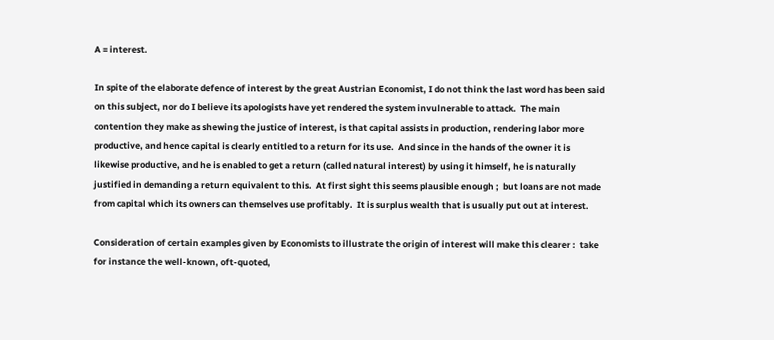A = interest.

In spite of the elaborate defence of interest by the great Austrian Economist, I do not think the last word has been said on this subject, nor do I believe its apologists have yet rendered the system invulnerable to attack.  The main contention they make as shewing the justice of interest, is that capital assists in production, rendering labor more productive, and hence capital is clearly entitled to a return for its use.  And since in the hands of the owner it is likewise productive, and he is enabled to get a return (called natural interest) by using it himself, he is naturally justified in demanding a return equivalent to this.  At first sight this seems plausible enough ;  but loans are not made from capital which its owners can themselves use profitably.  It is surplus wealth that is usually put out at interest.

Consideration of certain examples given by Economists to illustrate the origin of interest will make this clearer :  take for instance the well-known, oft-quoted,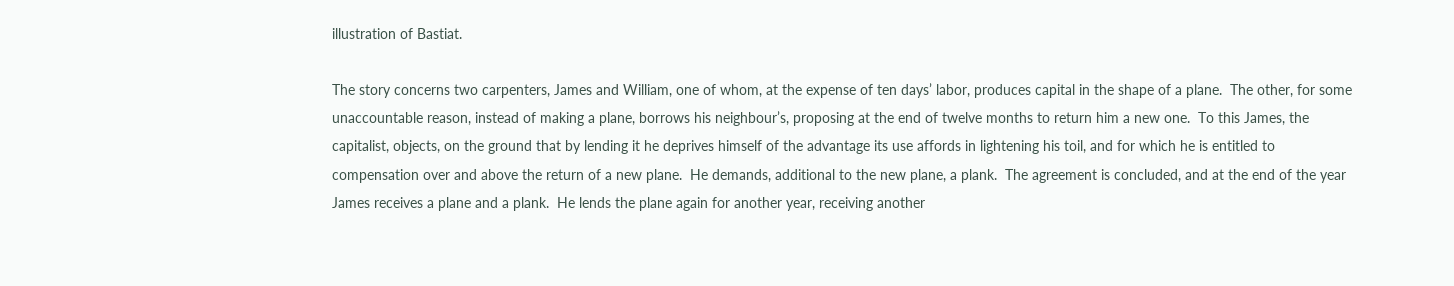illustration of Bastiat.

The story concerns two carpenters, James and William, one of whom, at the expense of ten days’ labor, produces capital in the shape of a plane.  The other, for some unaccountable reason, instead of making a plane, borrows his neighbour’s, proposing at the end of twelve months to return him a new one.  To this James, the capitalist, objects, on the ground that by lending it he deprives himself of the advantage its use affords in lightening his toil, and for which he is entitled to compensation over and above the return of a new plane.  He demands, additional to the new plane, a plank.  The agreement is concluded, and at the end of the year James receives a plane and a plank.  He lends the plane again for another year, receiving another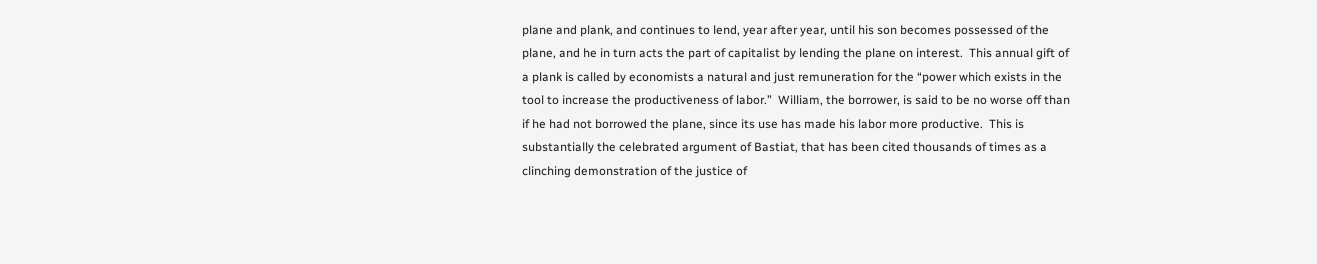plane and plank, and continues to lend, year after year, until his son becomes possessed of the plane, and he in turn acts the part of capitalist by lending the plane on interest.  This annual gift of a plank is called by economists a natural and just remuneration for the “power which exists in the tool to increase the productiveness of labor.”  William, the borrower, is said to be no worse off than if he had not borrowed the plane, since its use has made his labor more productive.  This is substantially the celebrated argument of Bastiat, that has been cited thousands of times as a clinching demonstration of the justice of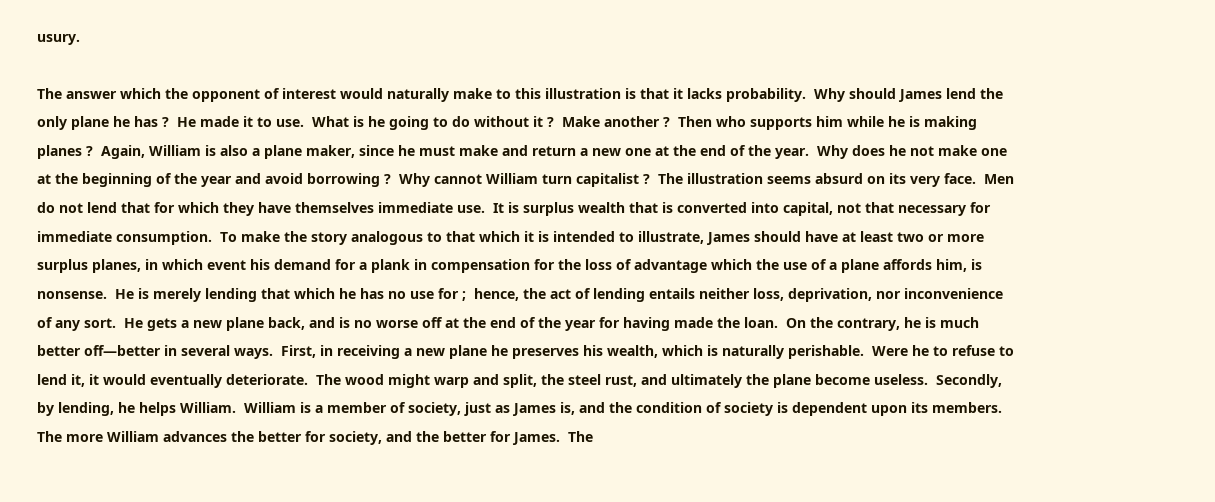usury.

The answer which the opponent of interest would naturally make to this illustration is that it lacks probability.  Why should James lend the only plane he has ?  He made it to use.  What is he going to do without it ?  Make another ?  Then who supports him while he is making planes ?  Again, William is also a plane maker, since he must make and return a new one at the end of the year.  Why does he not make one at the beginning of the year and avoid borrowing ?  Why cannot William turn capitalist ?  The illustration seems absurd on its very face.  Men do not lend that for which they have themselves immediate use.  It is surplus wealth that is converted into capital, not that necessary for immediate consumption.  To make the story analogous to that which it is intended to illustrate, James should have at least two or more surplus planes, in which event his demand for a plank in compensation for the loss of advantage which the use of a plane affords him, is nonsense.  He is merely lending that which he has no use for ;  hence, the act of lending entails neither loss, deprivation, nor inconvenience of any sort.  He gets a new plane back, and is no worse off at the end of the year for having made the loan.  On the contrary, he is much better off—better in several ways.  First, in receiving a new plane he preserves his wealth, which is naturally perishable.  Were he to refuse to lend it, it would eventually deteriorate.  The wood might warp and split, the steel rust, and ultimately the plane become useless.  Secondly, by lending, he helps William.  William is a member of society, just as James is, and the condition of society is dependent upon its members.  The more William advances the better for society, and the better for James.  The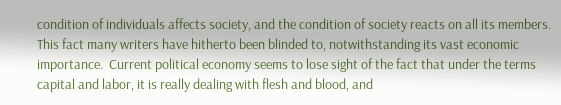condition of individuals affects society, and the condition of society reacts on all its members.  This fact many writers have hitherto been blinded to, notwithstanding its vast economic importance.  Current political economy seems to lose sight of the fact that under the terms capital and labor, it is really dealing with flesh and blood, and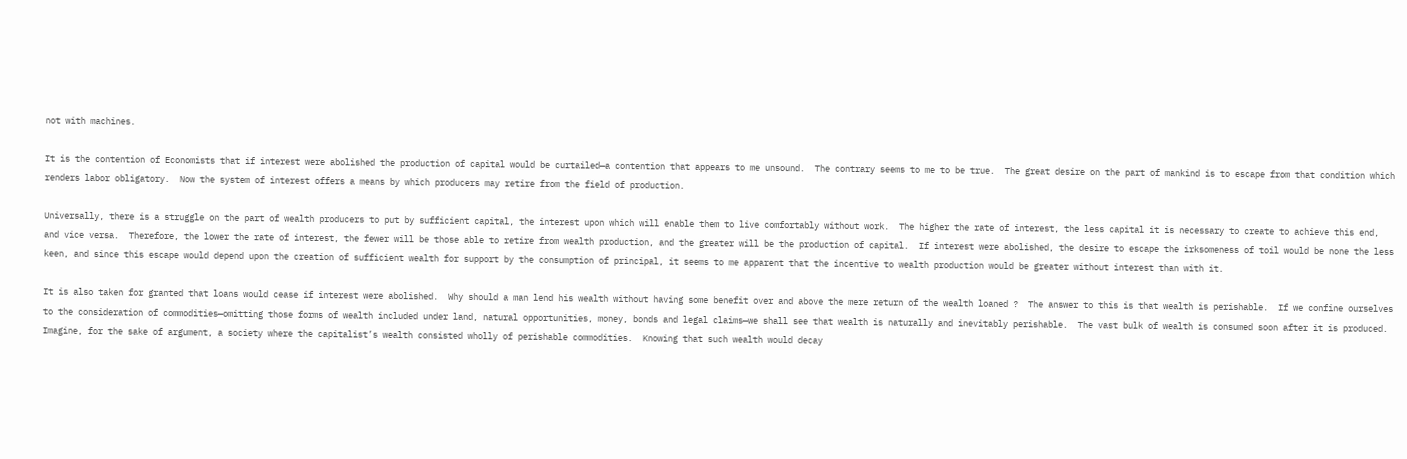not with machines.

It is the contention of Economists that if interest were abolished the production of capital would be curtailed—a contention that appears to me unsound.  The contrary seems to me to be true.  The great desire on the part of mankind is to escape from that condition which renders labor obligatory.  Now the system of interest offers a means by which producers may retire from the field of production.

Universally, there is a struggle on the part of wealth producers to put by sufficient capital, the interest upon which will enable them to live comfortably without work.  The higher the rate of interest, the less capital it is necessary to create to achieve this end, and vice versa.  Therefore, the lower the rate of interest, the fewer will be those able to retire from wealth production, and the greater will be the production of capital.  If interest were abolished, the desire to escape the irksomeness of toil would be none the less keen, and since this escape would depend upon the creation of sufficient wealth for support by the consumption of principal, it seems to me apparent that the incentive to wealth production would be greater without interest than with it.

It is also taken for granted that loans would cease if interest were abolished.  Why should a man lend his wealth without having some benefit over and above the mere return of the wealth loaned ?  The answer to this is that wealth is perishable.  If we confine ourselves to the consideration of commodities—omitting those forms of wealth included under land, natural opportunities, money, bonds and legal claims—we shall see that wealth is naturally and inevitably perishable.  The vast bulk of wealth is consumed soon after it is produced.  Imagine, for the sake of argument, a society where the capitalist’s wealth consisted wholly of perishable commodities.  Knowing that such wealth would decay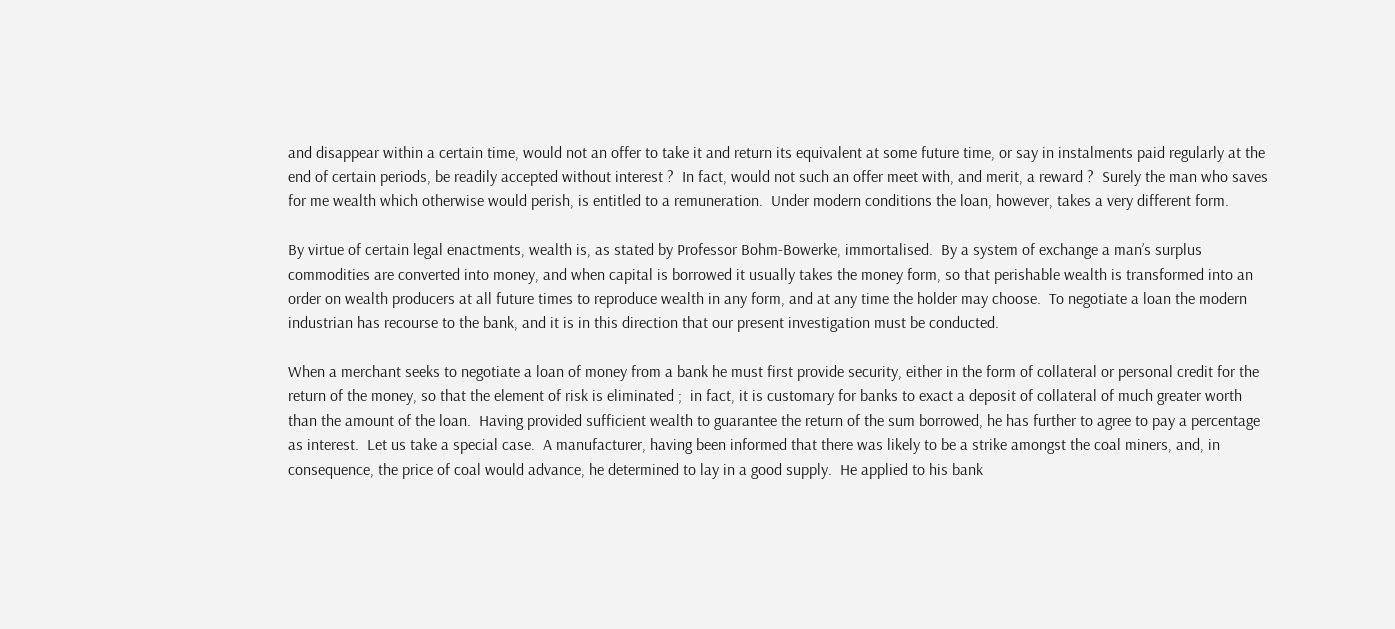and disappear within a certain time, would not an offer to take it and return its equivalent at some future time, or say in instalments paid regularly at the end of certain periods, be readily accepted without interest ?  In fact, would not such an offer meet with, and merit, a reward ?  Surely the man who saves for me wealth which otherwise would perish, is entitled to a remuneration.  Under modern conditions the loan, however, takes a very different form.

By virtue of certain legal enactments, wealth is, as stated by Professor Bohm-Bowerke, immortalised.  By a system of exchange a man’s surplus commodities are converted into money, and when capital is borrowed it usually takes the money form, so that perishable wealth is transformed into an order on wealth producers at all future times to reproduce wealth in any form, and at any time the holder may choose.  To negotiate a loan the modern industrian has recourse to the bank, and it is in this direction that our present investigation must be conducted.

When a merchant seeks to negotiate a loan of money from a bank he must first provide security, either in the form of collateral or personal credit for the return of the money, so that the element of risk is eliminated ;  in fact, it is customary for banks to exact a deposit of collateral of much greater worth than the amount of the loan.  Having provided sufficient wealth to guarantee the return of the sum borrowed, he has further to agree to pay a percentage as interest.  Let us take a special case.  A manufacturer, having been informed that there was likely to be a strike amongst the coal miners, and, in consequence, the price of coal would advance, he determined to lay in a good supply.  He applied to his bank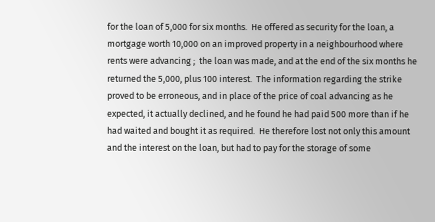for the loan of 5,000 for six months.  He offered as security for the loan, a mortgage worth 10,000 on an improved property in a neighbourhood where rents were advancing ;  the loan was made, and at the end of the six months he returned the 5,000, plus 100 interest.  The information regarding the strike proved to be erroneous, and in place of the price of coal advancing as he expected, it actually declined, and he found he had paid 500 more than if he had waited and bought it as required.  He therefore lost not only this amount and the interest on the loan, but had to pay for the storage of some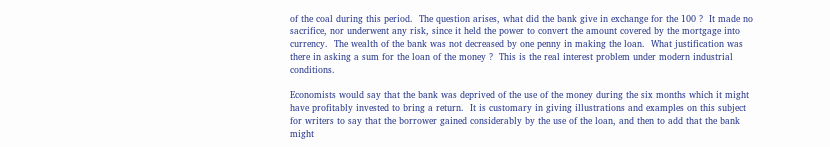of the coal during this period.  The question arises, what did the bank give in exchange for the 100 ?  It made no sacrifice, nor underwent any risk, since it held the power to convert the amount covered by the mortgage into currency.  The wealth of the bank was not decreased by one penny in making the loan.  What justification was there in asking a sum for the loan of the money ?  This is the real interest problem under modern industrial conditions.

Economists would say that the bank was deprived of the use of the money during the six months which it might have profitably invested to bring a return.  It is customary in giving illustrations and examples on this subject for writers to say that the borrower gained considerably by the use of the loan, and then to add that the bank might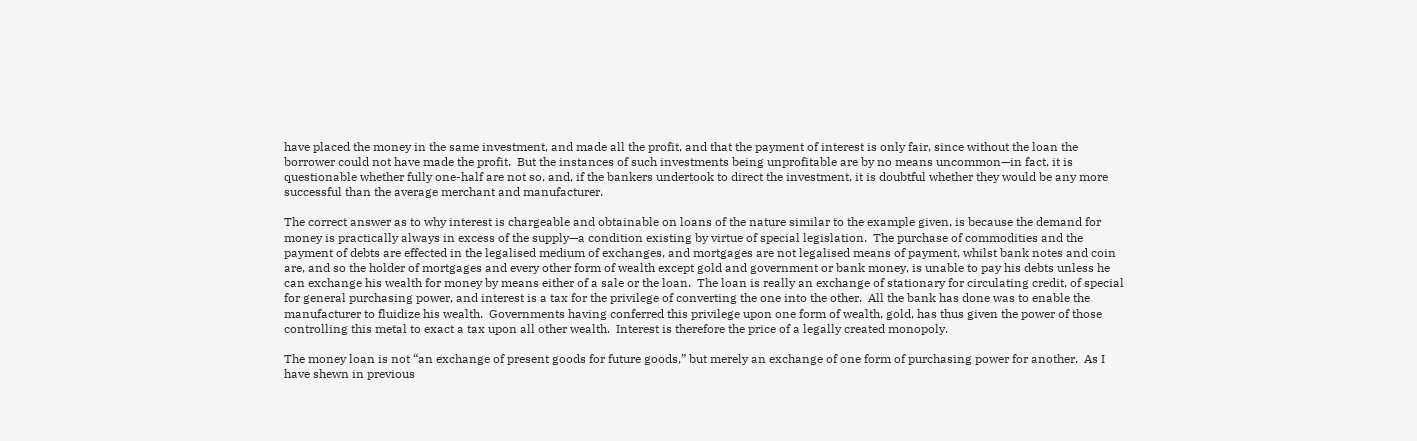have placed the money in the same investment, and made all the profit, and that the payment of interest is only fair, since without the loan the borrower could not have made the profit.  But the instances of such investments being unprofitable are by no means uncommon—in fact, it is questionable whether fully one-half are not so, and, if the bankers undertook to direct the investment, it is doubtful whether they would be any more successful than the average merchant and manufacturer.

The correct answer as to why interest is chargeable and obtainable on loans of the nature similar to the example given, is because the demand for money is practically always in excess of the supply—a condition existing by virtue of special legislation.  The purchase of commodities and the payment of debts are effected in the legalised medium of exchanges, and mortgages are not legalised means of payment, whilst bank notes and coin are, and so the holder of mortgages and every other form of wealth except gold and government or bank money, is unable to pay his debts unless he can exchange his wealth for money by means either of a sale or the loan.  The loan is really an exchange of stationary for circulating credit, of special for general purchasing power, and interest is a tax for the privilege of converting the one into the other.  All the bank has done was to enable the manufacturer to fluidize his wealth.  Governments having conferred this privilege upon one form of wealth, gold, has thus given the power of those controlling this metal to exact a tax upon all other wealth.  Interest is therefore the price of a legally created monopoly.

The money loan is not “an exchange of present goods for future goods,” but merely an exchange of one form of purchasing power for another.  As I have shewn in previous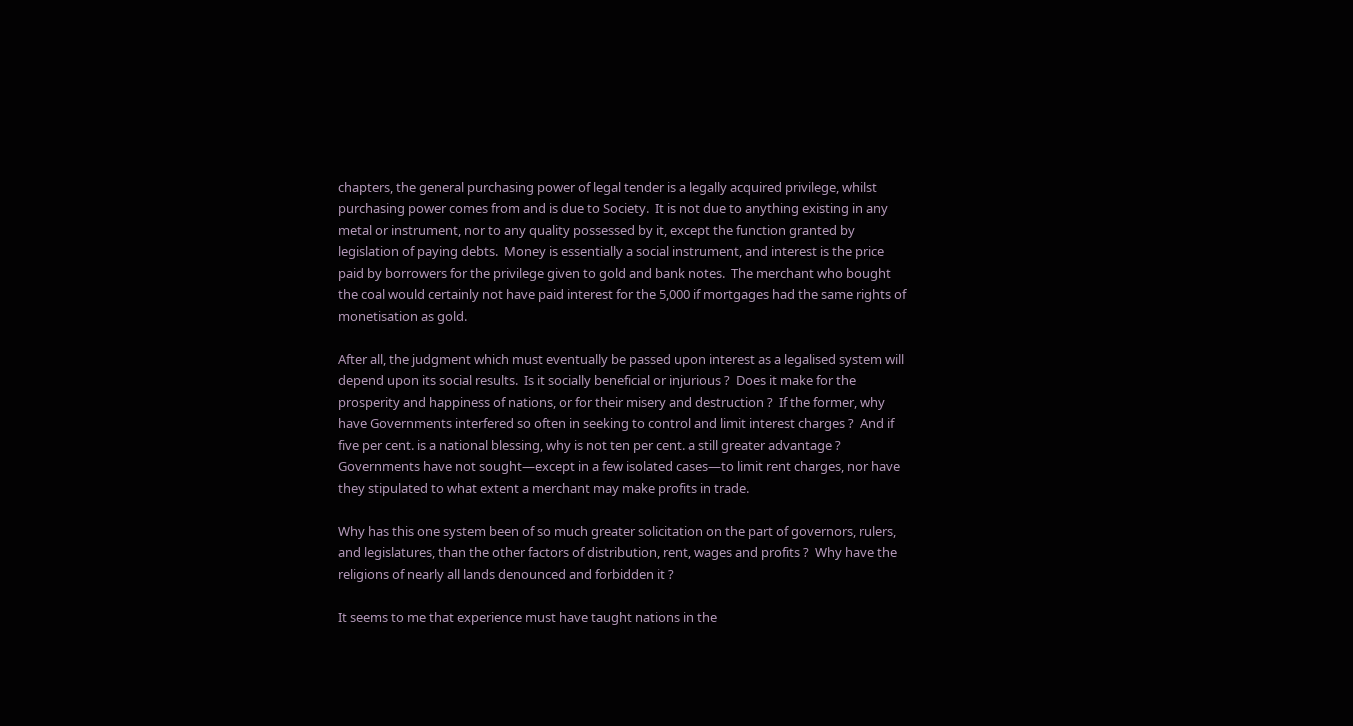chapters, the general purchasing power of legal tender is a legally acquired privilege, whilst purchasing power comes from and is due to Society.  It is not due to anything existing in any metal or instrument, nor to any quality possessed by it, except the function granted by legislation of paying debts.  Money is essentially a social instrument, and interest is the price paid by borrowers for the privilege given to gold and bank notes.  The merchant who bought the coal would certainly not have paid interest for the 5,000 if mortgages had the same rights of monetisation as gold.

After all, the judgment which must eventually be passed upon interest as a legalised system will depend upon its social results.  Is it socially beneficial or injurious ?  Does it make for the prosperity and happiness of nations, or for their misery and destruction ?  If the former, why have Governments interfered so often in seeking to control and limit interest charges ?  And if five per cent. is a national blessing, why is not ten per cent. a still greater advantage ?  Governments have not sought—except in a few isolated cases—to limit rent charges, nor have they stipulated to what extent a merchant may make profits in trade.

Why has this one system been of so much greater solicitation on the part of governors, rulers, and legislatures, than the other factors of distribution, rent, wages and profits ?  Why have the religions of nearly all lands denounced and forbidden it ?

It seems to me that experience must have taught nations in the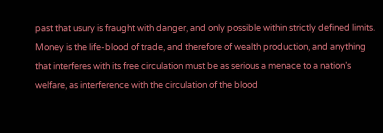past that usury is fraught with danger, and only possible within strictly defined limits.  Money is the life-blood of trade, and therefore of wealth production, and anything that interferes with its free circulation must be as serious a menace to a nation’s welfare, as interference with the circulation of the blood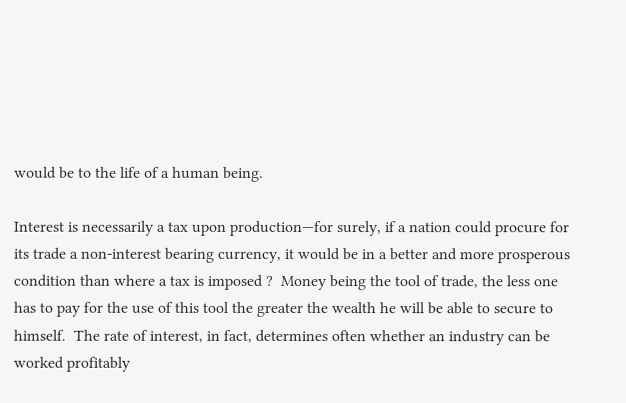would be to the life of a human being.

Interest is necessarily a tax upon production—for surely, if a nation could procure for its trade a non-interest bearing currency, it would be in a better and more prosperous condition than where a tax is imposed ?  Money being the tool of trade, the less one has to pay for the use of this tool the greater the wealth he will be able to secure to himself.  The rate of interest, in fact, determines often whether an industry can be worked profitably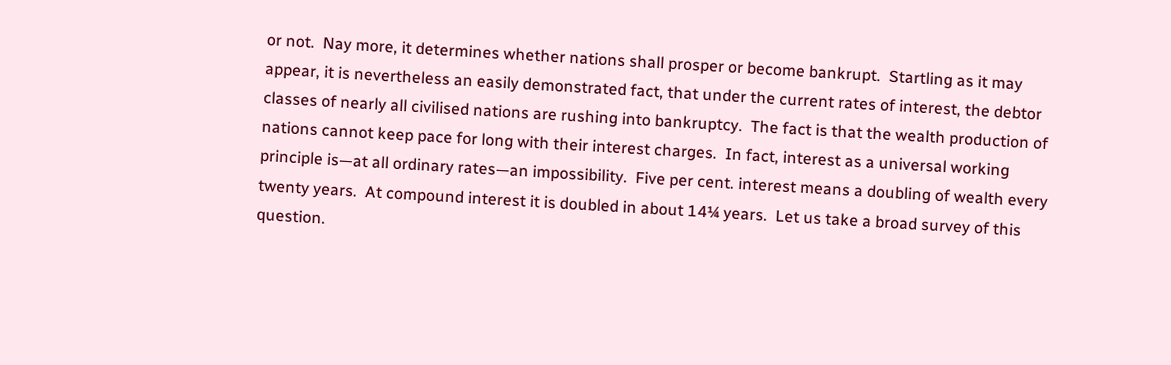or not.  Nay more, it determines whether nations shall prosper or become bankrupt.  Startling as it may appear, it is nevertheless an easily demonstrated fact, that under the current rates of interest, the debtor classes of nearly all civilised nations are rushing into bankruptcy.  The fact is that the wealth production of nations cannot keep pace for long with their interest charges.  In fact, interest as a universal working principle is—at all ordinary rates—an impossibility.  Five per cent. interest means a doubling of wealth every twenty years.  At compound interest it is doubled in about 14¼ years.  Let us take a broad survey of this question.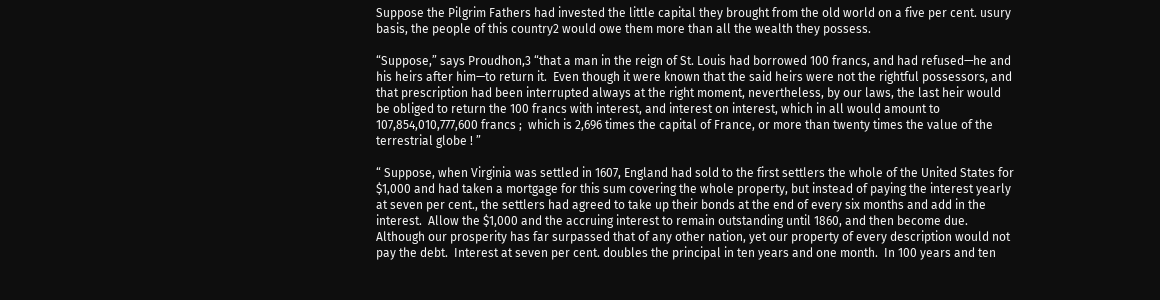Suppose the Pilgrim Fathers had invested the little capital they brought from the old world on a five per cent. usury basis, the people of this country2 would owe them more than all the wealth they possess.

“Suppose,” says Proudhon,3 “that a man in the reign of St. Louis had borrowed 100 francs, and had refused—he and his heirs after him—to return it.  Even though it were known that the said heirs were not the rightful possessors, and that prescription had been interrupted always at the right moment, nevertheless, by our laws, the last heir would be obliged to return the 100 francs with interest, and interest on interest, which in all would amount to 107,854,010,777,600 francs ;  which is 2,696 times the capital of France, or more than twenty times the value of the terrestrial globe ! ”

“ Suppose, when Virginia was settled in 1607, England had sold to the first settlers the whole of the United States for $1,000 and had taken a mortgage for this sum covering the whole property, but instead of paying the interest yearly at seven per cent., the settlers had agreed to take up their bonds at the end of every six months and add in the interest.  Allow the $1,000 and the accruing interest to remain outstanding until 1860, and then become due.  Although our prosperity has far surpassed that of any other nation, yet our property of every description would not pay the debt.  Interest at seven per cent. doubles the principal in ten years and one month.  In 100 years and ten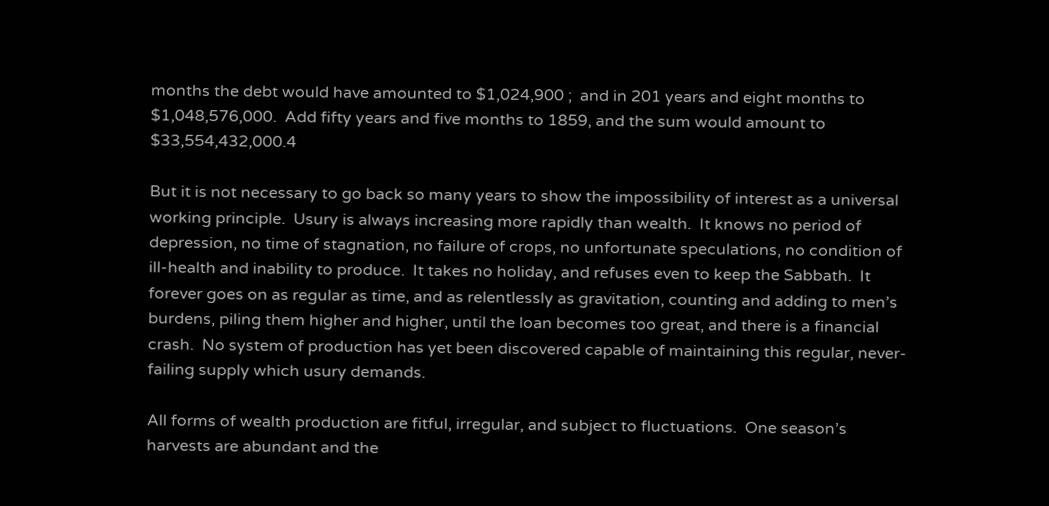months the debt would have amounted to $1,024,900 ;  and in 201 years and eight months to $1,048,576,000.  Add fifty years and five months to 1859, and the sum would amount to $33,554,432,000.4

But it is not necessary to go back so many years to show the impossibility of interest as a universal working principle.  Usury is always increasing more rapidly than wealth.  It knows no period of depression, no time of stagnation, no failure of crops, no unfortunate speculations, no condition of ill-health and inability to produce.  It takes no holiday, and refuses even to keep the Sabbath.  It forever goes on as regular as time, and as relentlessly as gravitation, counting and adding to men’s burdens, piling them higher and higher, until the loan becomes too great, and there is a financial crash.  No system of production has yet been discovered capable of maintaining this regular, never-failing supply which usury demands.

All forms of wealth production are fitful, irregular, and subject to fluctuations.  One season’s harvests are abundant and the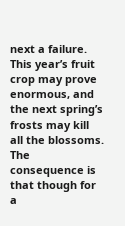next a failure.  This year’s fruit crop may prove enormous, and the next spring’s frosts may kill all the blossoms.  The consequence is that though for a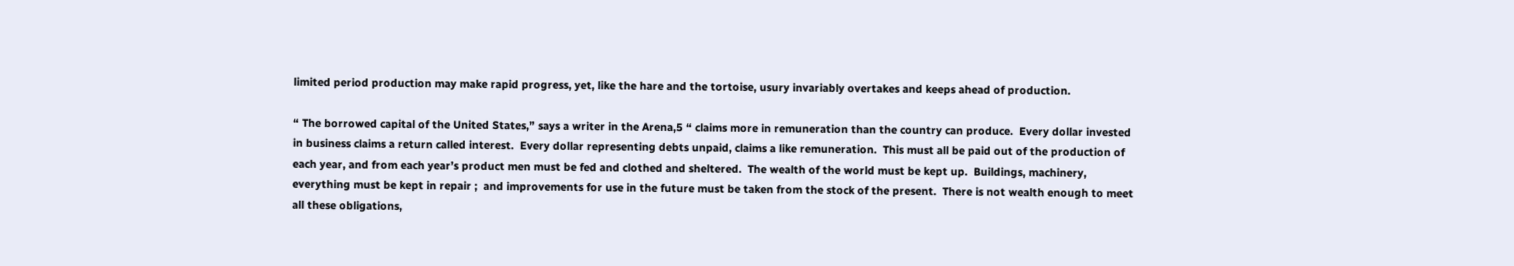limited period production may make rapid progress, yet, like the hare and the tortoise, usury invariably overtakes and keeps ahead of production.

“ The borrowed capital of the United States,” says a writer in the Arena,5 “ claims more in remuneration than the country can produce.  Every dollar invested in business claims a return called interest.  Every dollar representing debts unpaid, claims a like remuneration.  This must all be paid out of the production of each year, and from each year’s product men must be fed and clothed and sheltered.  The wealth of the world must be kept up.  Buildings, machinery, everything must be kept in repair ;  and improvements for use in the future must be taken from the stock of the present.  There is not wealth enough to meet all these obligations,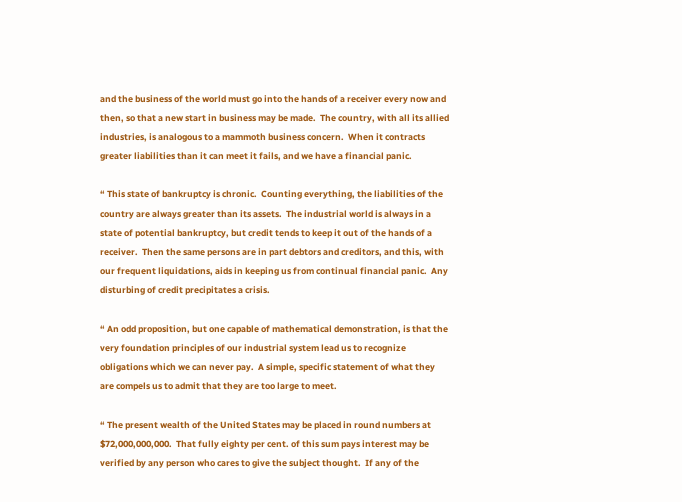and the business of the world must go into the hands of a receiver every now and then, so that a new start in business may be made.  The country, with all its allied industries, is analogous to a mammoth business concern.  When it contracts greater liabilities than it can meet it fails, and we have a financial panic.

“ This state of bankruptcy is chronic.  Counting everything, the liabilities of the country are always greater than its assets.  The industrial world is always in a state of potential bankruptcy, but credit tends to keep it out of the hands of a receiver.  Then the same persons are in part debtors and creditors, and this, with our frequent liquidations, aids in keeping us from continual financial panic.  Any disturbing of credit precipitates a crisis.

“ An odd proposition, but one capable of mathematical demonstration, is that the very foundation principles of our industrial system lead us to recognize obligations which we can never pay.  A simple, specific statement of what they are compels us to admit that they are too large to meet.

“ The present wealth of the United States may be placed in round numbers at $72,000,000,000.  That fully eighty per cent. of this sum pays interest may be verified by any person who cares to give the subject thought.  If any of the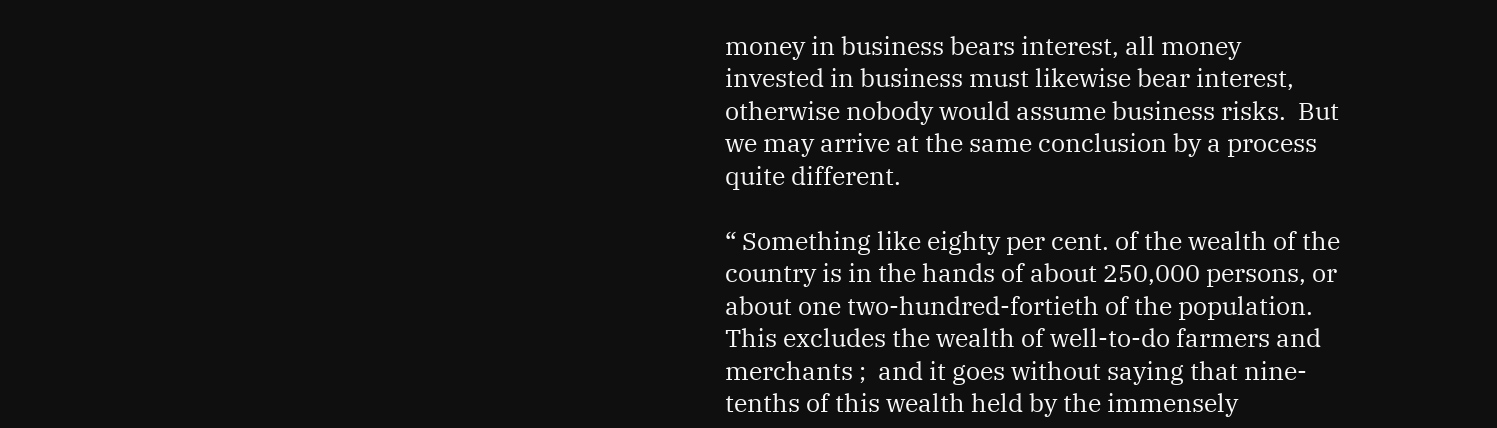money in business bears interest, all money invested in business must likewise bear interest, otherwise nobody would assume business risks.  But we may arrive at the same conclusion by a process quite different.

“ Something like eighty per cent. of the wealth of the country is in the hands of about 250,000 persons, or about one two-hundred-fortieth of the population.  This excludes the wealth of well-to-do farmers and merchants ;  and it goes without saying that nine-tenths of this wealth held by the immensely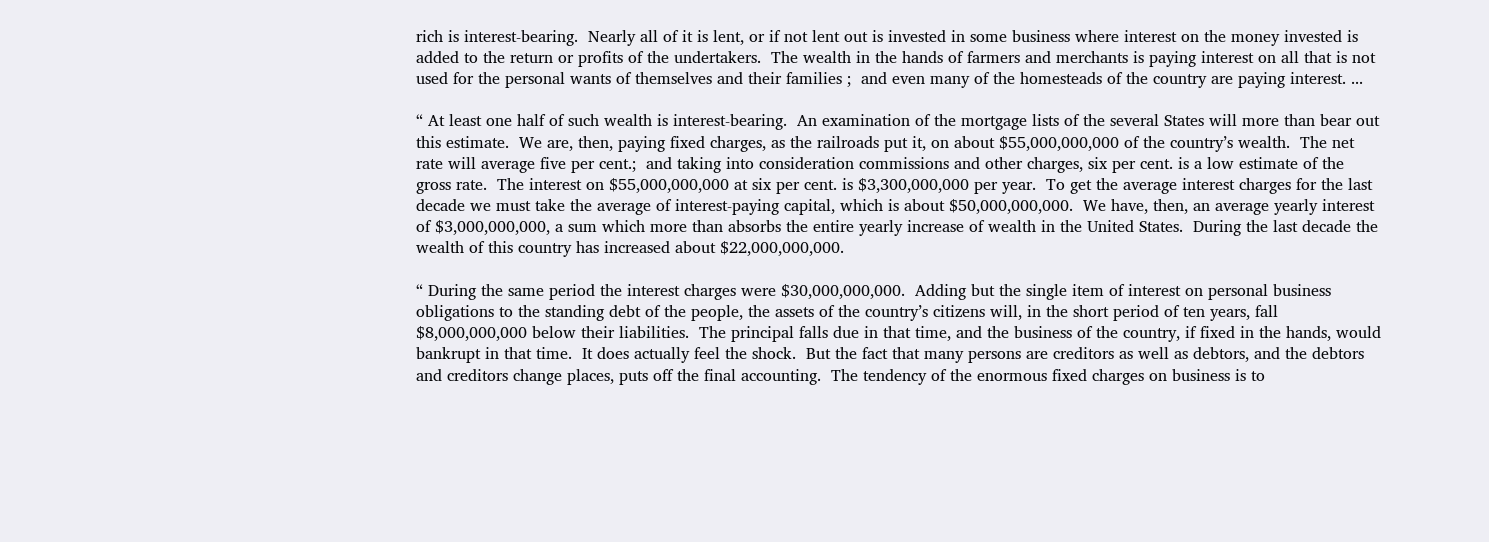rich is interest-bearing.  Nearly all of it is lent, or if not lent out is invested in some business where interest on the money invested is added to the return or profits of the undertakers.  The wealth in the hands of farmers and merchants is paying interest on all that is not used for the personal wants of themselves and their families ;  and even many of the homesteads of the country are paying interest. ...

“ At least one half of such wealth is interest-bearing.  An examination of the mortgage lists of the several States will more than bear out this estimate.  We are, then, paying fixed charges, as the railroads put it, on about $55,000,000,000 of the country’s wealth.  The net rate will average five per cent.;  and taking into consideration commissions and other charges, six per cent. is a low estimate of the gross rate.  The interest on $55,000,000,000 at six per cent. is $3,300,000,000 per year.  To get the average interest charges for the last decade we must take the average of interest-paying capital, which is about $50,000,000,000.  We have, then, an average yearly interest of $3,000,000,000, a sum which more than absorbs the entire yearly increase of wealth in the United States.  During the last decade the wealth of this country has increased about $22,000,000,000.

“ During the same period the interest charges were $30,000,000,000.  Adding but the single item of interest on personal business obligations to the standing debt of the people, the assets of the country’s citizens will, in the short period of ten years, fall $8,000,000,000 below their liabilities.  The principal falls due in that time, and the business of the country, if fixed in the hands, would bankrupt in that time.  It does actually feel the shock.  But the fact that many persons are creditors as well as debtors, and the debtors and creditors change places, puts off the final accounting.  The tendency of the enormous fixed charges on business is to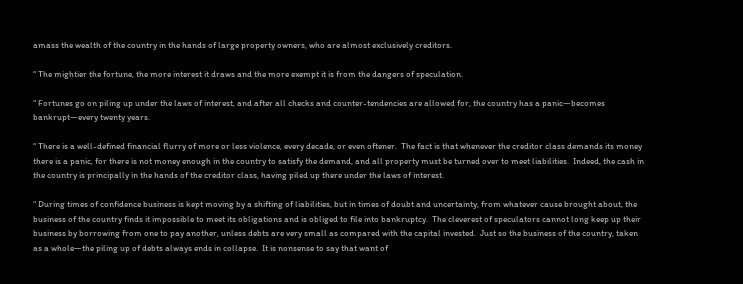amass the wealth of the country in the hands of large property owners, who are almost exclusively creditors.

“ The mightier the fortune, the more interest it draws and the more exempt it is from the dangers of speculation.

“ Fortunes go on piling up under the laws of interest, and after all checks and counter-tendencies are allowed for, the country has a panic—becomes bankrupt—every twenty years.

“ There is a well-defined financial flurry of more or less violence, every decade, or even oftener.  The fact is that whenever the creditor class demands its money there is a panic, for there is not money enough in the country to satisfy the demand, and all property must be turned over to meet liabilities.  Indeed, the cash in the country is principally in the hands of the creditor class, having piled up there under the laws of interest.

“ During times of confidence business is kept moving by a shifting of liabilities, but in times of doubt and uncertainty, from whatever cause brought about, the business of the country finds it impossible to meet its obligations and is obliged to file into bankruptcy.  The cleverest of speculators cannot long keep up their business by borrowing from one to pay another, unless debts are very small as compared with the capital invested.  Just so the business of the country, taken as a whole—the piling up of debts always ends in collapse.  It is nonsense to say that want of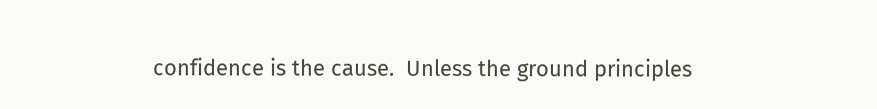confidence is the cause.  Unless the ground principles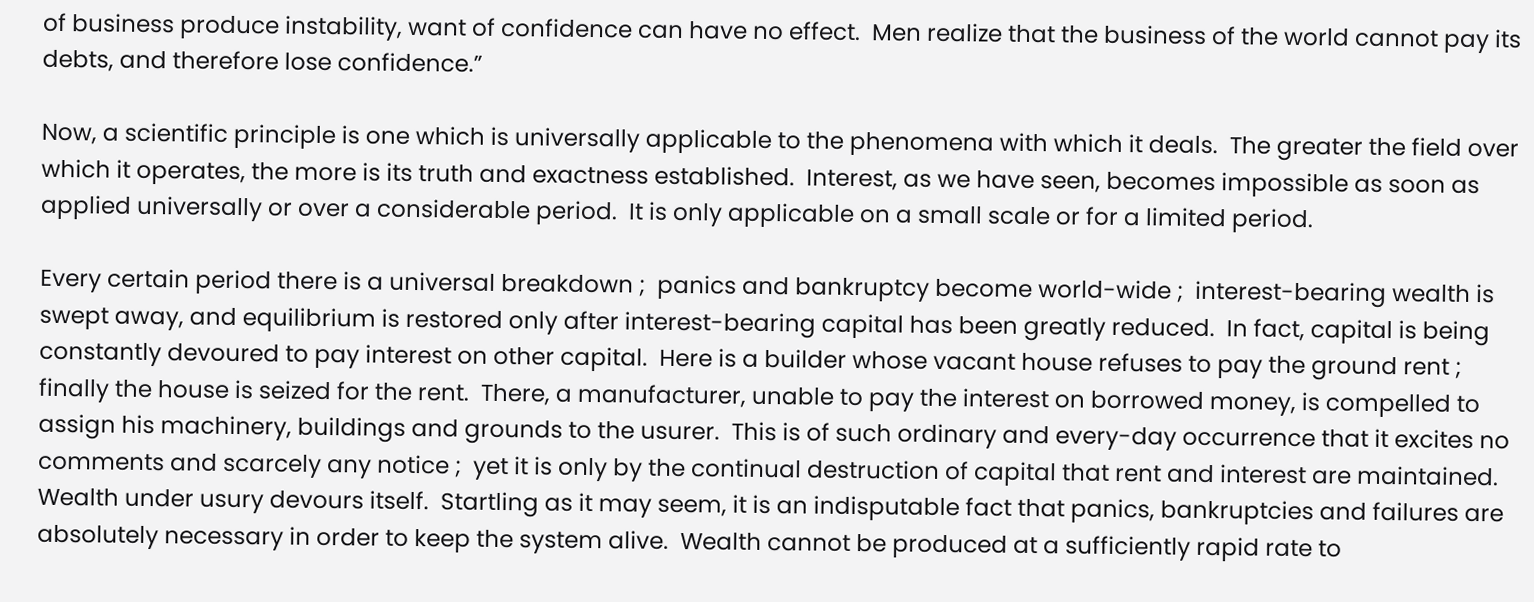of business produce instability, want of confidence can have no effect.  Men realize that the business of the world cannot pay its debts, and therefore lose confidence.”

Now, a scientific principle is one which is universally applicable to the phenomena with which it deals.  The greater the field over which it operates, the more is its truth and exactness established.  Interest, as we have seen, becomes impossible as soon as applied universally or over a considerable period.  It is only applicable on a small scale or for a limited period.

Every certain period there is a universal breakdown ;  panics and bankruptcy become world-wide ;  interest-bearing wealth is swept away, and equilibrium is restored only after interest-bearing capital has been greatly reduced.  In fact, capital is being constantly devoured to pay interest on other capital.  Here is a builder whose vacant house refuses to pay the ground rent ;  finally the house is seized for the rent.  There, a manufacturer, unable to pay the interest on borrowed money, is compelled to assign his machinery, buildings and grounds to the usurer.  This is of such ordinary and every-day occurrence that it excites no comments and scarcely any notice ;  yet it is only by the continual destruction of capital that rent and interest are maintained.  Wealth under usury devours itself.  Startling as it may seem, it is an indisputable fact that panics, bankruptcies and failures are absolutely necessary in order to keep the system alive.  Wealth cannot be produced at a sufficiently rapid rate to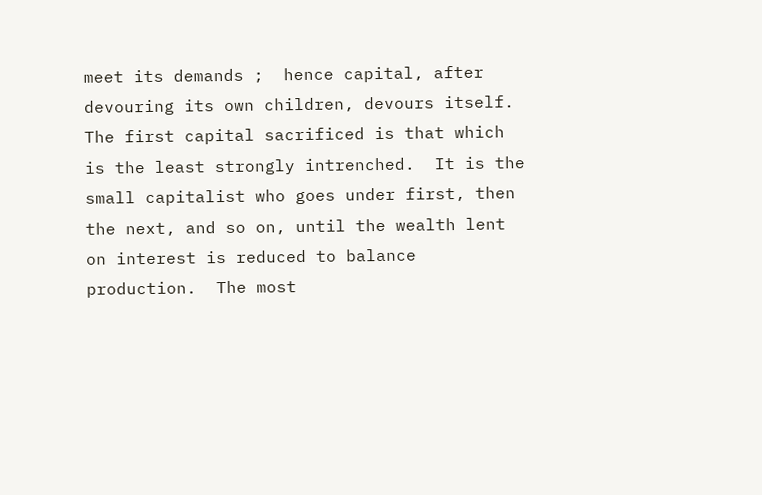meet its demands ;  hence capital, after devouring its own children, devours itself.  The first capital sacrificed is that which is the least strongly intrenched.  It is the small capitalist who goes under first, then the next, and so on, until the wealth lent on interest is reduced to balance production.  The most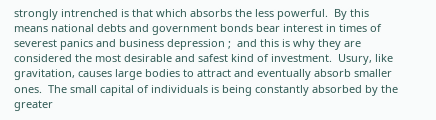strongly intrenched is that which absorbs the less powerful.  By this means national debts and government bonds bear interest in times of severest panics and business depression ;  and this is why they are considered the most desirable and safest kind of investment.  Usury, like gravitation, causes large bodies to attract and eventually absorb smaller ones.  The small capital of individuals is being constantly absorbed by the greater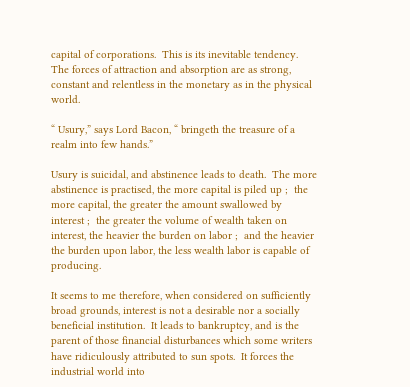capital of corporations.  This is its inevitable tendency.  The forces of attraction and absorption are as strong, constant and relentless in the monetary as in the physical world.

“ Usury,” says Lord Bacon, “ bringeth the treasure of a realm into few hands.”

Usury is suicidal, and abstinence leads to death.  The more abstinence is practised, the more capital is piled up ;  the more capital, the greater the amount swallowed by interest ;  the greater the volume of wealth taken on interest, the heavier the burden on labor ;  and the heavier the burden upon labor, the less wealth labor is capable of producing.

It seems to me therefore, when considered on sufficiently broad grounds, interest is not a desirable nor a socially beneficial institution.  It leads to bankruptcy, and is the parent of those financial disturbances which some writers have ridiculously attributed to sun spots.  It forces the industrial world into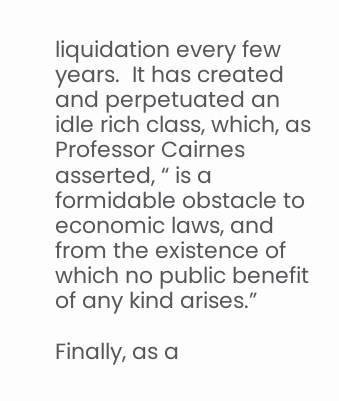liquidation every few years.  It has created and perpetuated an idle rich class, which, as Professor Cairnes asserted, “ is a formidable obstacle to economic laws, and from the existence of which no public benefit of any kind arises.”

Finally, as a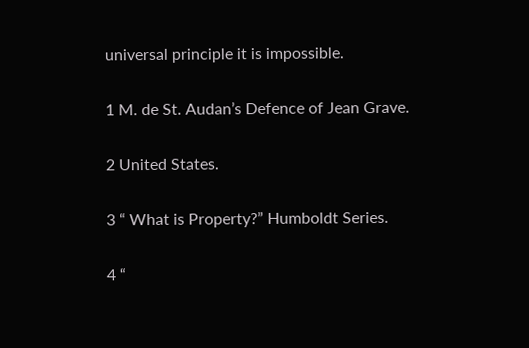universal principle it is impossible.

1 M. de St. Audan’s Defence of Jean Grave.

2 United States.

3 “ What is Property?” Humboldt Series.

4 “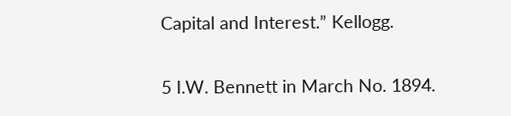Capital and Interest.” Kellogg.

5 I.W. Bennett in March No. 1894.